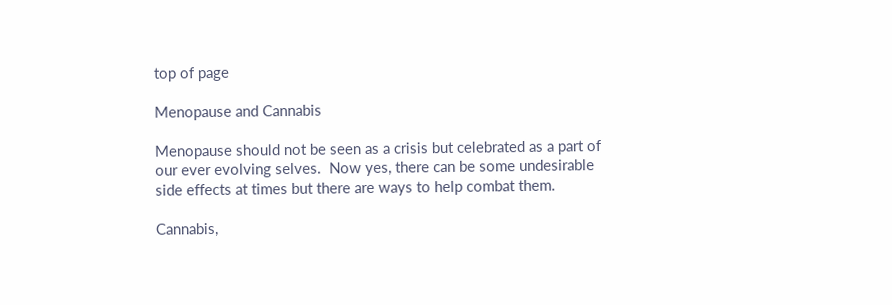top of page

Menopause and Cannabis

Menopause should not be seen as a crisis but celebrated as a part of our ever evolving selves.  Now yes, there can be some undesirable side effects at times but there are ways to help combat them.

Cannabis,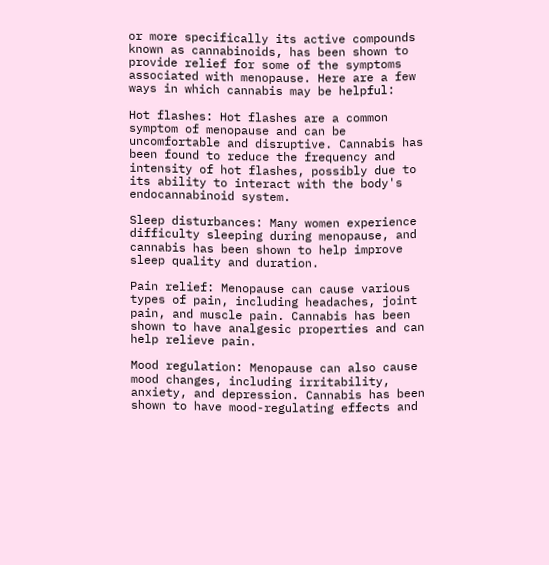or more specifically its active compounds known as cannabinoids, has been shown to provide relief for some of the symptoms associated with menopause. Here are a few ways in which cannabis may be helpful:

Hot flashes: Hot flashes are a common symptom of menopause and can be uncomfortable and disruptive. Cannabis has been found to reduce the frequency and intensity of hot flashes, possibly due to its ability to interact with the body's endocannabinoid system.

Sleep disturbances: Many women experience difficulty sleeping during menopause, and cannabis has been shown to help improve sleep quality and duration.

Pain relief: Menopause can cause various types of pain, including headaches, joint pain, and muscle pain. Cannabis has been shown to have analgesic properties and can help relieve pain.

Mood regulation: Menopause can also cause mood changes, including irritability, anxiety, and depression. Cannabis has been shown to have mood-regulating effects and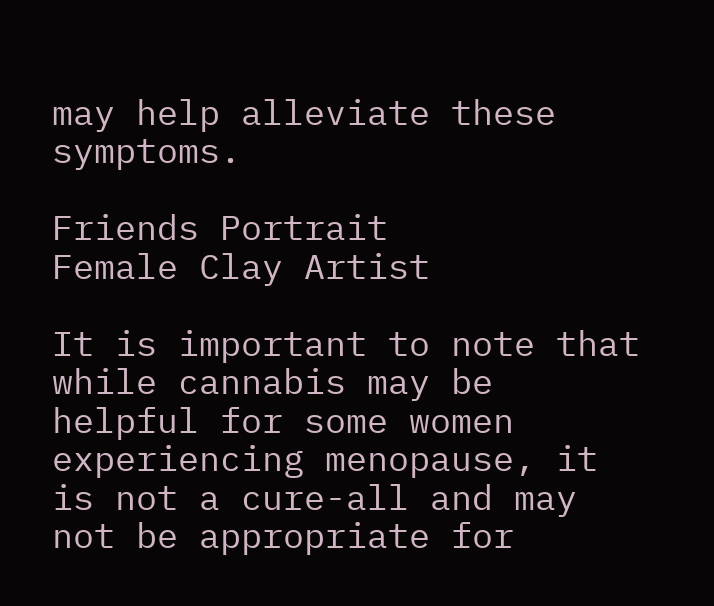may help alleviate these symptoms.

Friends Portrait
Female Clay Artist

It is important to note that while cannabis may be helpful for some women experiencing menopause, it is not a cure-all and may not be appropriate for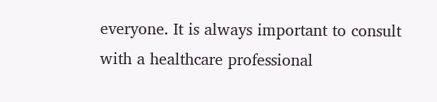everyone. It is always important to consult with a healthcare professional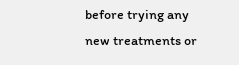before trying any new treatments or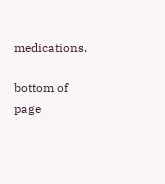medications.

bottom of page